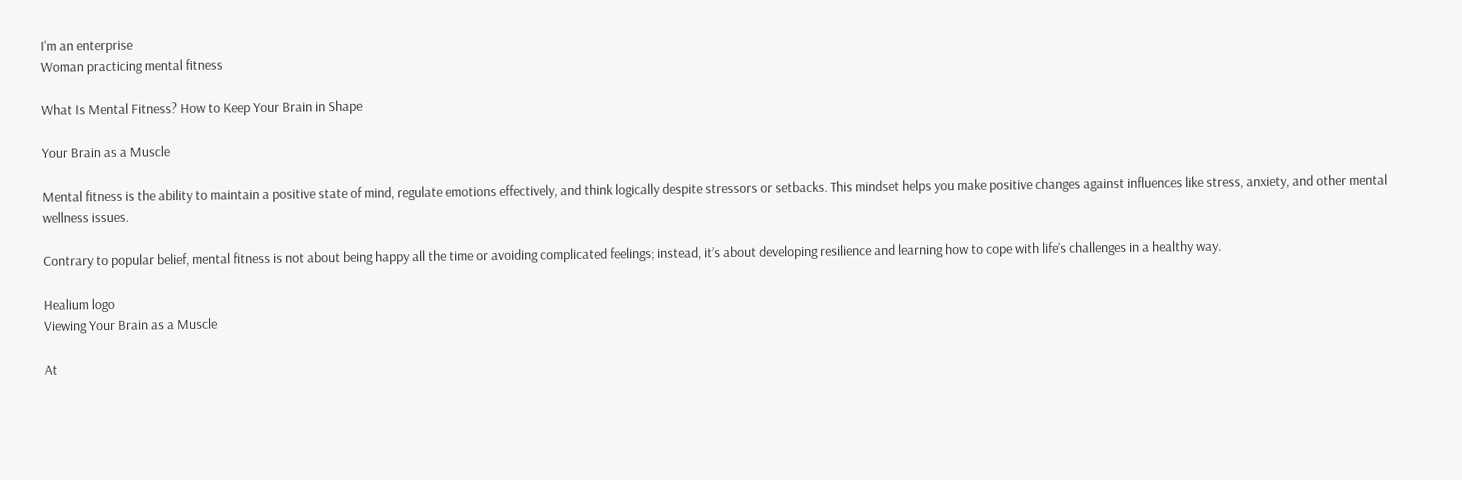I'm an enterprise
Woman practicing mental fitness

What Is Mental Fitness? How to Keep Your Brain in Shape

Your Brain as a Muscle

Mental fitness is the ability to maintain a positive state of mind, regulate emotions effectively, and think logically despite stressors or setbacks. This mindset helps you make positive changes against influences like stress, anxiety, and other mental wellness issues.

Contrary to popular belief, mental fitness is not about being happy all the time or avoiding complicated feelings; instead, it’s about developing resilience and learning how to cope with life’s challenges in a healthy way.

Healium logo
Viewing Your Brain as a Muscle

At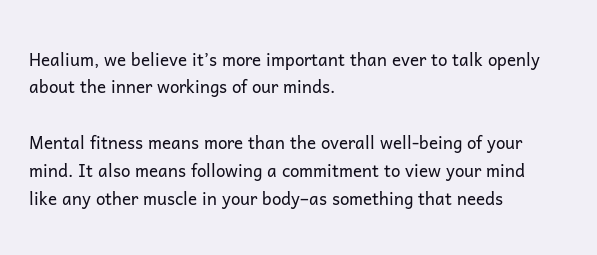Healium, we believe it’s more important than ever to talk openly about the inner workings of our minds.

Mental fitness means more than the overall well-being of your mind. It also means following a commitment to view your mind like any other muscle in your body–as something that needs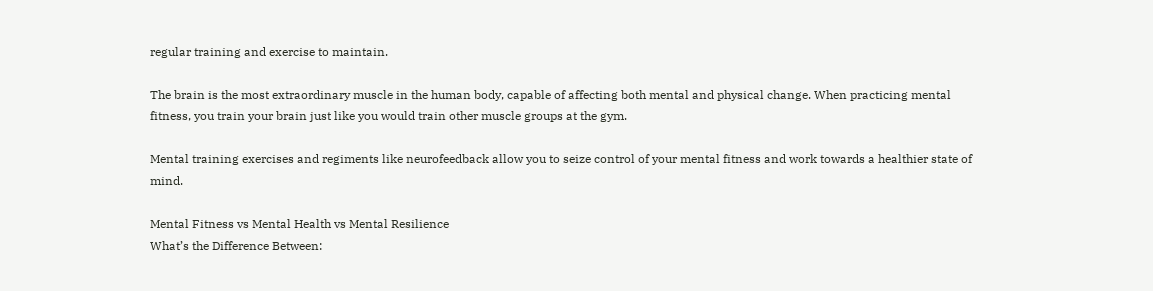regular training and exercise to maintain.

The brain is the most extraordinary muscle in the human body, capable of affecting both mental and physical change. When practicing mental fitness, you train your brain just like you would train other muscle groups at the gym.

Mental training exercises and regiments like neurofeedback allow you to seize control of your mental fitness and work towards a healthier state of mind.

Mental Fitness vs Mental Health vs Mental Resilience
What’s the Difference Between: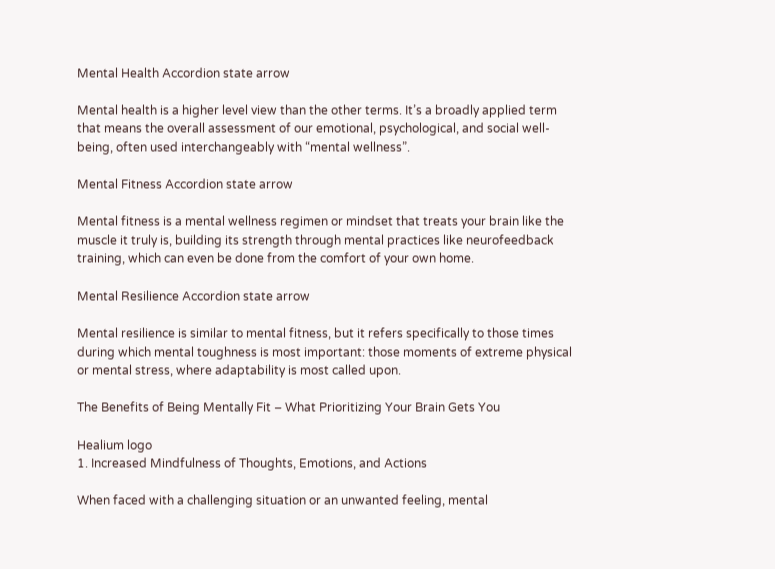Mental Health Accordion state arrow

Mental health is a higher level view than the other terms. It’s a broadly applied term that means the overall assessment of our emotional, psychological, and social well-being, often used interchangeably with “mental wellness”.

Mental Fitness Accordion state arrow

Mental fitness is a mental wellness regimen or mindset that treats your brain like the muscle it truly is, building its strength through mental practices like neurofeedback training, which can even be done from the comfort of your own home.

Mental Resilience Accordion state arrow

Mental resilience is similar to mental fitness, but it refers specifically to those times during which mental toughness is most important: those moments of extreme physical or mental stress, where adaptability is most called upon.

The Benefits of Being Mentally Fit – What Prioritizing Your Brain Gets You

Healium logo
1. Increased Mindfulness of Thoughts, Emotions, and Actions

When faced with a challenging situation or an unwanted feeling, mental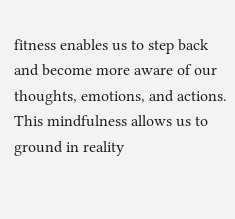fitness enables us to step back and become more aware of our thoughts, emotions, and actions. This mindfulness allows us to ground in reality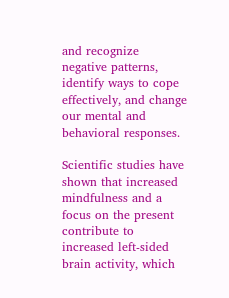and recognize negative patterns, identify ways to cope effectively, and change our mental and behavioral responses.

Scientific studies have shown that increased mindfulness and a focus on the present contribute to increased left-sided brain activity, which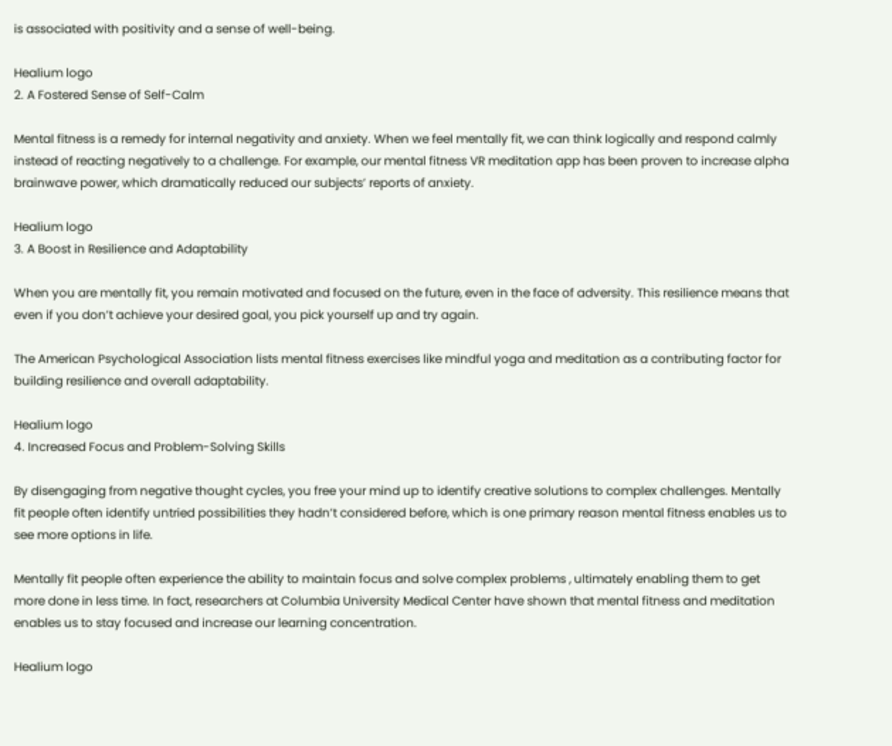is associated with positivity and a sense of well-being.

Healium logo
2. A Fostered Sense of Self-Calm

Mental fitness is a remedy for internal negativity and anxiety. When we feel mentally fit, we can think logically and respond calmly instead of reacting negatively to a challenge. For example, our mental fitness VR meditation app has been proven to increase alpha brainwave power, which dramatically reduced our subjects’ reports of anxiety.

Healium logo
3. A Boost in Resilience and Adaptability

When you are mentally fit, you remain motivated and focused on the future, even in the face of adversity. This resilience means that even if you don’t achieve your desired goal, you pick yourself up and try again.

The American Psychological Association lists mental fitness exercises like mindful yoga and meditation as a contributing factor for building resilience and overall adaptability.

Healium logo
4. Increased Focus and Problem-Solving Skills

By disengaging from negative thought cycles, you free your mind up to identify creative solutions to complex challenges. Mentally fit people often identify untried possibilities they hadn’t considered before, which is one primary reason mental fitness enables us to see more options in life.

Mentally fit people often experience the ability to maintain focus and solve complex problems , ultimately enabling them to get more done in less time. In fact, researchers at Columbia University Medical Center have shown that mental fitness and meditation enables us to stay focused and increase our learning concentration.

Healium logo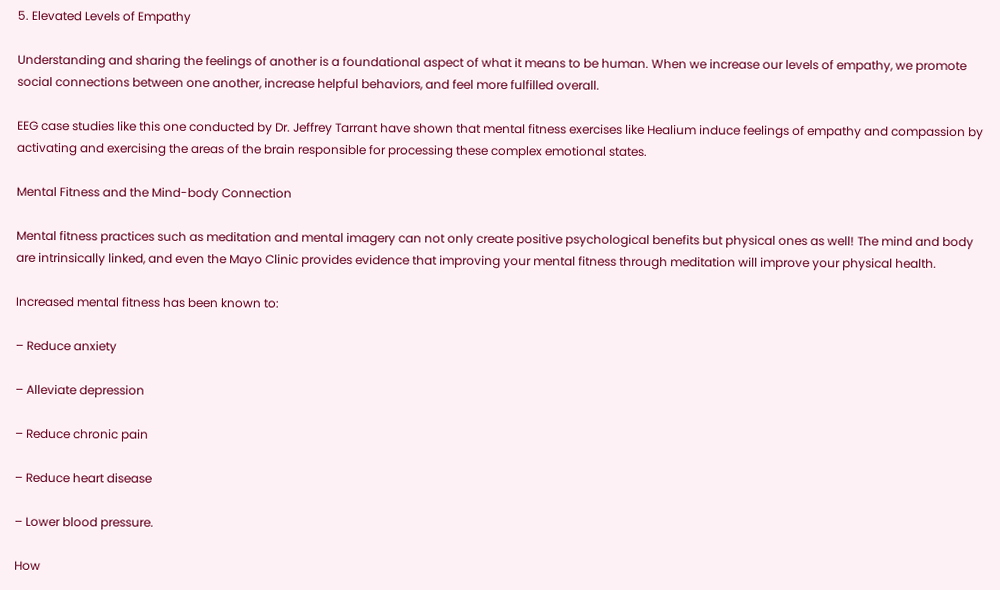5. Elevated Levels of Empathy

Understanding and sharing the feelings of another is a foundational aspect of what it means to be human. When we increase our levels of empathy, we promote social connections between one another, increase helpful behaviors, and feel more fulfilled overall.

EEG case studies like this one conducted by Dr. Jeffrey Tarrant have shown that mental fitness exercises like Healium induce feelings of empathy and compassion by activating and exercising the areas of the brain responsible for processing these complex emotional states.

Mental Fitness and the Mind-body Connection

Mental fitness practices such as meditation and mental imagery can not only create positive psychological benefits but physical ones as well! The mind and body are intrinsically linked, and even the Mayo Clinic provides evidence that improving your mental fitness through meditation will improve your physical health.

Increased mental fitness has been known to:

– Reduce anxiety

– Alleviate depression

– Reduce chronic pain

– Reduce heart disease

– Lower blood pressure.

How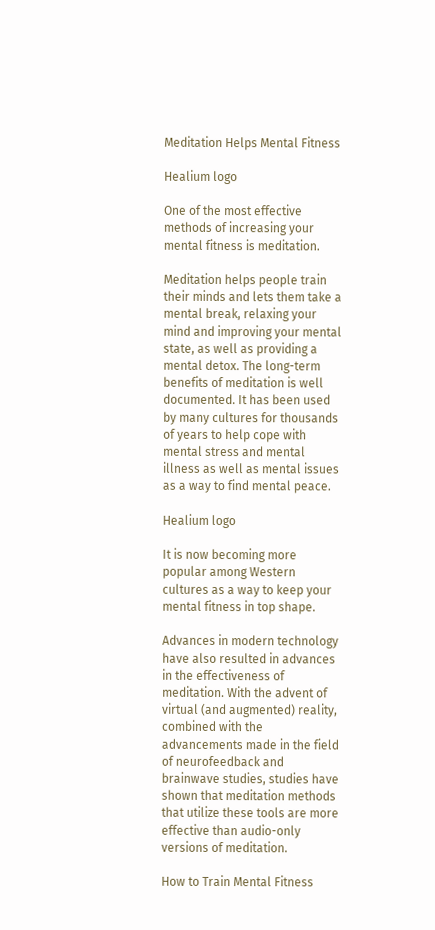Meditation Helps Mental Fitness

Healium logo

One of the most effective methods of increasing your mental fitness is meditation.

Meditation helps people train their minds and lets them take a mental break, relaxing your mind and improving your mental state, as well as providing a mental detox. The long-term benefits of meditation is well documented. It has been used by many cultures for thousands of years to help cope with mental stress and mental illness as well as mental issues as a way to find mental peace.

Healium logo

It is now becoming more popular among Western cultures as a way to keep your mental fitness in top shape.

Advances in modern technology have also resulted in advances in the effectiveness of meditation. With the advent of virtual (and augmented) reality, combined with the advancements made in the field of neurofeedback and brainwave studies, studies have shown that meditation methods that utilize these tools are more effective than audio-only versions of meditation.

How to Train Mental Fitness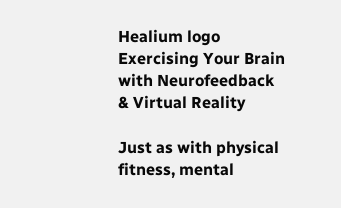Healium logo
Exercising Your Brain with Neurofeedback & Virtual Reality

Just as with physical fitness, mental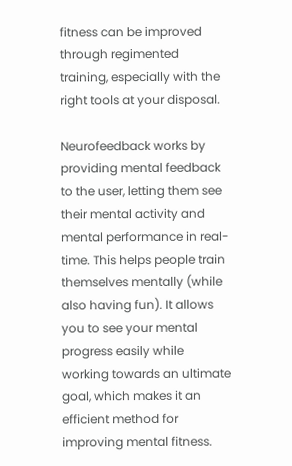fitness can be improved through regimented training, especially with the right tools at your disposal.

Neurofeedback works by providing mental feedback to the user, letting them see their mental activity and mental performance in real-time. This helps people train themselves mentally (while also having fun). It allows you to see your mental progress easily while working towards an ultimate goal, which makes it an efficient method for improving mental fitness.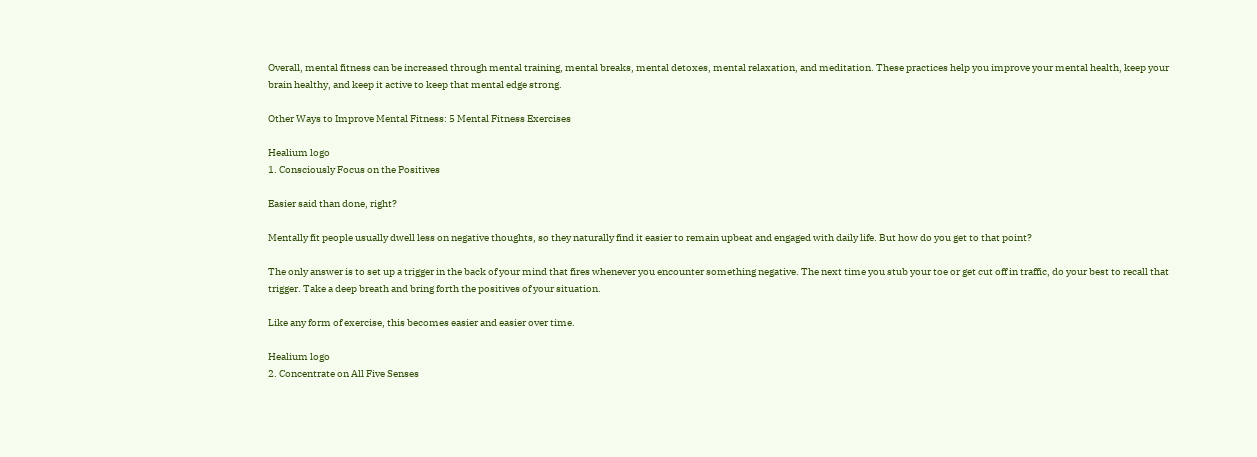Overall, mental fitness can be increased through mental training, mental breaks, mental detoxes, mental relaxation, and meditation. These practices help you improve your mental health, keep your brain healthy, and keep it active to keep that mental edge strong.

Other Ways to Improve Mental Fitness: 5 Mental Fitness Exercises

Healium logo
1. Consciously Focus on the Positives

Easier said than done, right?

Mentally fit people usually dwell less on negative thoughts, so they naturally find it easier to remain upbeat and engaged with daily life. But how do you get to that point?

The only answer is to set up a trigger in the back of your mind that fires whenever you encounter something negative. The next time you stub your toe or get cut off in traffic, do your best to recall that trigger. Take a deep breath and bring forth the positives of your situation.

Like any form of exercise, this becomes easier and easier over time.

Healium logo
2. Concentrate on All Five Senses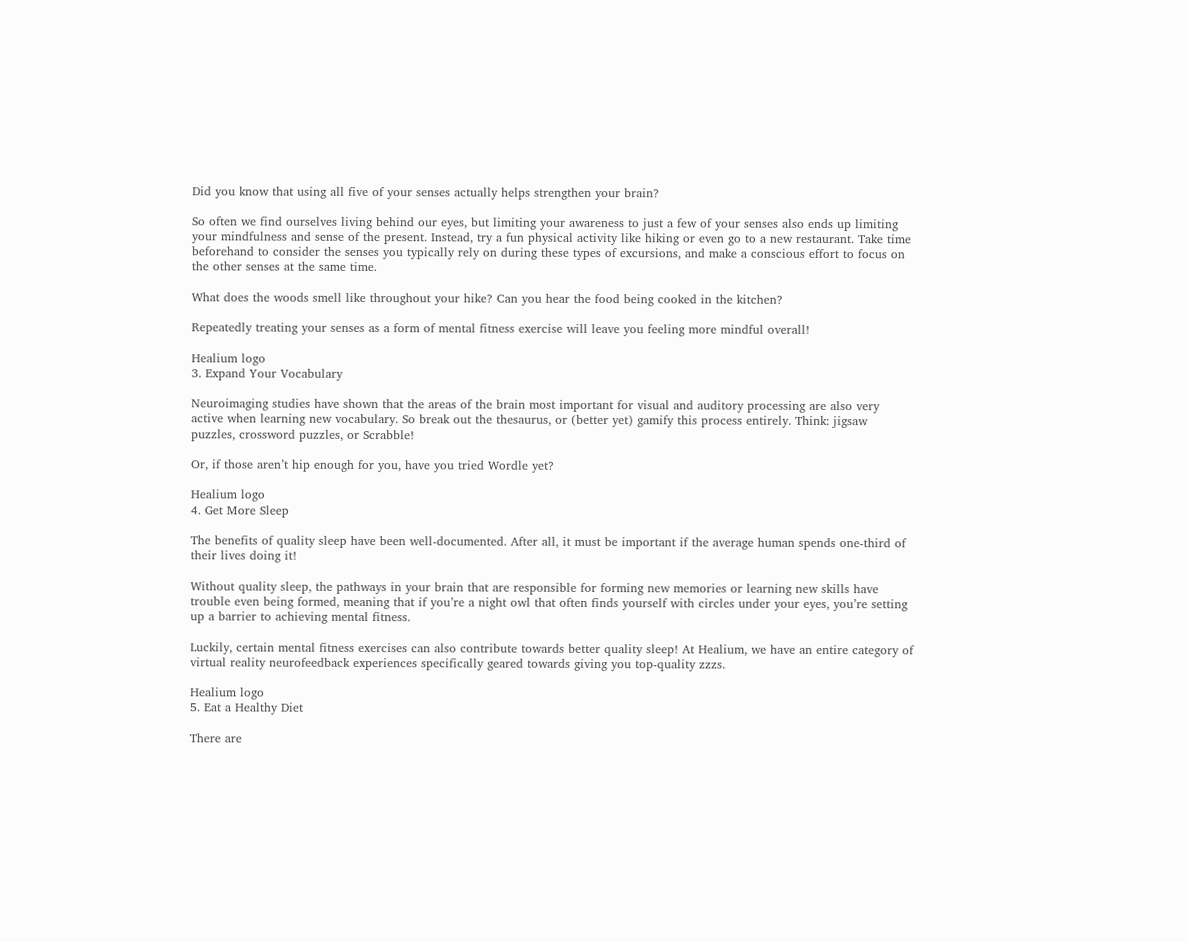Did you know that using all five of your senses actually helps strengthen your brain?

So often we find ourselves living behind our eyes, but limiting your awareness to just a few of your senses also ends up limiting your mindfulness and sense of the present. Instead, try a fun physical activity like hiking or even go to a new restaurant. Take time beforehand to consider the senses you typically rely on during these types of excursions, and make a conscious effort to focus on the other senses at the same time.

What does the woods smell like throughout your hike? Can you hear the food being cooked in the kitchen?

Repeatedly treating your senses as a form of mental fitness exercise will leave you feeling more mindful overall!

Healium logo
3. Expand Your Vocabulary

Neuroimaging studies have shown that the areas of the brain most important for visual and auditory processing are also very active when learning new vocabulary. So break out the thesaurus, or (better yet) gamify this process entirely. Think: jigsaw puzzles, crossword puzzles, or Scrabble!

Or, if those aren’t hip enough for you, have you tried Wordle yet?

Healium logo
4. Get More Sleep

The benefits of quality sleep have been well-documented. After all, it must be important if the average human spends one-third of their lives doing it!

Without quality sleep, the pathways in your brain that are responsible for forming new memories or learning new skills have trouble even being formed, meaning that if you’re a night owl that often finds yourself with circles under your eyes, you’re setting up a barrier to achieving mental fitness.

Luckily, certain mental fitness exercises can also contribute towards better quality sleep! At Healium, we have an entire category of virtual reality neurofeedback experiences specifically geared towards giving you top-quality zzzs.

Healium logo
5. Eat a Healthy Diet

There are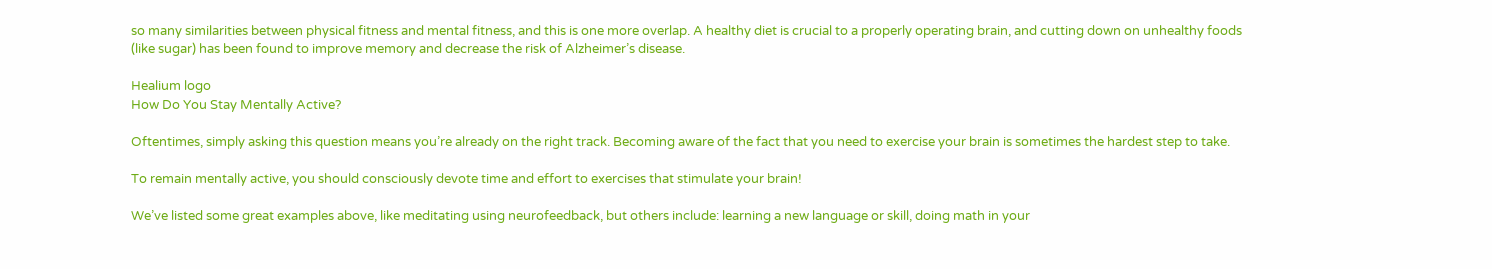so many similarities between physical fitness and mental fitness, and this is one more overlap. A healthy diet is crucial to a properly operating brain, and cutting down on unhealthy foods (like sugar) has been found to improve memory and decrease the risk of Alzheimer’s disease.

Healium logo
How Do You Stay Mentally Active?

Oftentimes, simply asking this question means you’re already on the right track. Becoming aware of the fact that you need to exercise your brain is sometimes the hardest step to take.

To remain mentally active, you should consciously devote time and effort to exercises that stimulate your brain!

We’ve listed some great examples above, like meditating using neurofeedback, but others include: learning a new language or skill, doing math in your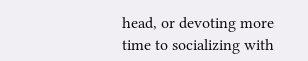head, or devoting more time to socializing with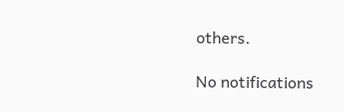others.

No notifications